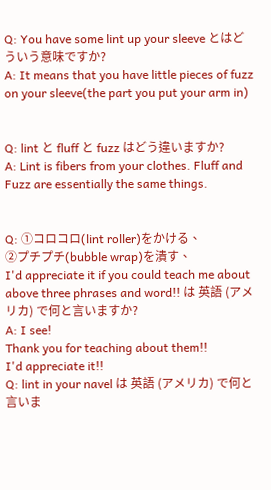Q: You have some lint up your sleeve とはどういう意味ですか?
A: It means that you have little pieces of fuzz on your sleeve(the part you put your arm in)


Q: lint と fluff と fuzz はどう違いますか?
A: Lint is fibers from your clothes. Fluff and Fuzz are essentially the same things.


Q: ①コロコロ(lint roller)をかける、
②プチプチ(bubble wrap)を潰す、
I'd appreciate it if you could teach me about above three phrases and word!! は 英語 (アメリカ) で何と言いますか?
A: I see!
Thank you for teaching about them!!
I'd appreciate it!!
Q: lint in your navel は 英語 (アメリカ) で何と言いま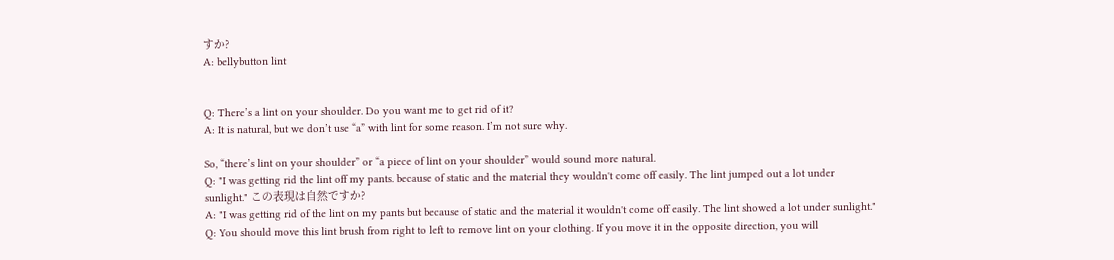すか?
A: bellybutton lint


Q: There’s a lint on your shoulder. Do you want me to get rid of it?
A: It is natural, but we don’t use “a” with lint for some reason. I’m not sure why.

So, “there’s lint on your shoulder” or “a piece of lint on your shoulder” would sound more natural.
Q: "I was getting rid the lint off my pants. because of static and the material they wouldn't come off easily. The lint jumped out a lot under sunlight." この表現は自然ですか?
A: "I was getting rid of the lint on my pants but because of static and the material it wouldn't come off easily. The lint showed a lot under sunlight."
Q: You should move this lint brush from right to left to remove lint on your clothing. If you move it in the opposite direction, you will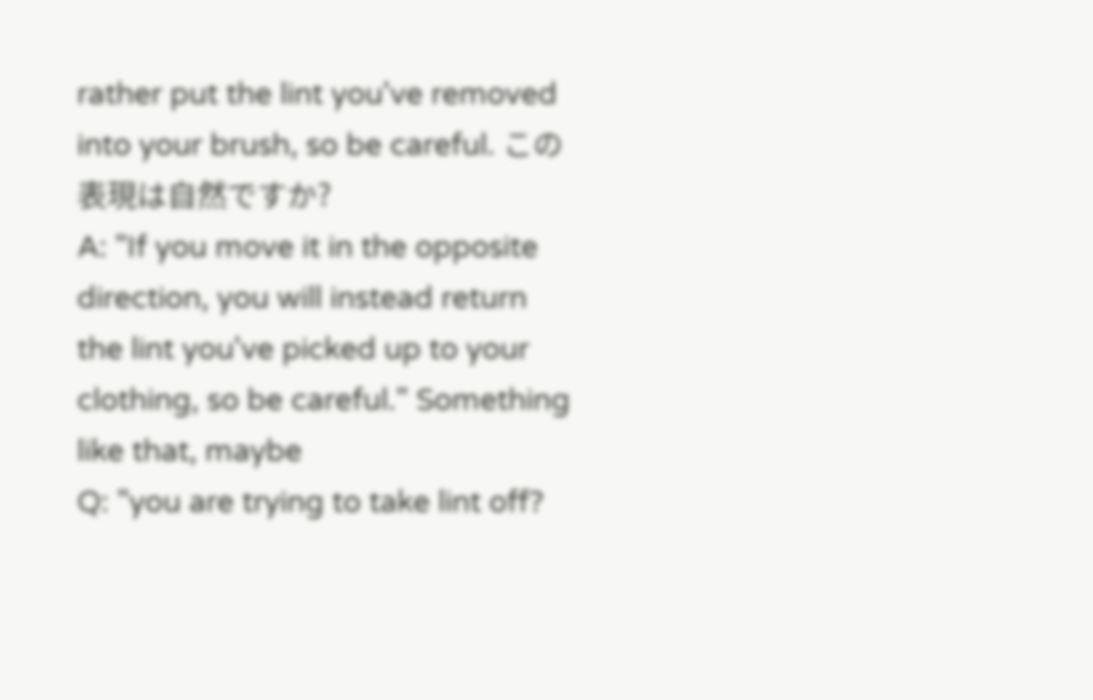rather put the lint you've removed into your brush, so be careful. この表現は自然ですか?
A: "If you move it in the opposite direction, you will instead return the lint you've picked up to your clothing, so be careful." Something like that, maybe
Q: "you are trying to take lint off?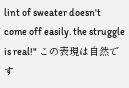lint of sweater doesn't come off easily. the struggle is real!" この表現は自然です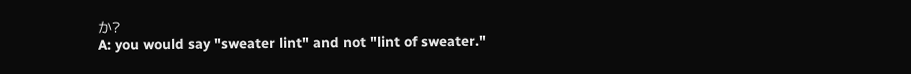か?
A: you would say "sweater lint" and not "lint of sweater."